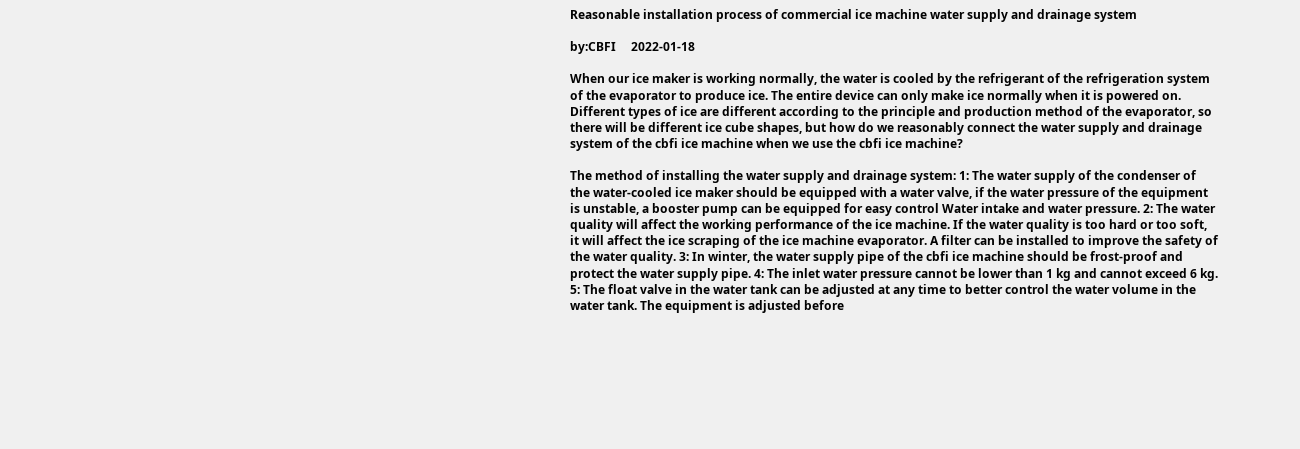Reasonable installation process of commercial ice machine water supply and drainage system

by:CBFI     2022-01-18

When our ice maker is working normally, the water is cooled by the refrigerant of the refrigeration system of the evaporator to produce ice. The entire device can only make ice normally when it is powered on. Different types of ice are different according to the principle and production method of the evaporator, so there will be different ice cube shapes, but how do we reasonably connect the water supply and drainage system of the cbfi ice machine when we use the cbfi ice machine?

The method of installing the water supply and drainage system: 1: The water supply of the condenser of the water-cooled ice maker should be equipped with a water valve, if the water pressure of the equipment is unstable, a booster pump can be equipped for easy control Water intake and water pressure. 2: The water quality will affect the working performance of the ice machine. If the water quality is too hard or too soft, it will affect the ice scraping of the ice machine evaporator. A filter can be installed to improve the safety of the water quality. 3: In winter, the water supply pipe of the cbfi ice machine should be frost-proof and protect the water supply pipe. 4: The inlet water pressure cannot be lower than 1 kg and cannot exceed 6 kg. 5: The float valve in the water tank can be adjusted at any time to better control the water volume in the water tank. The equipment is adjusted before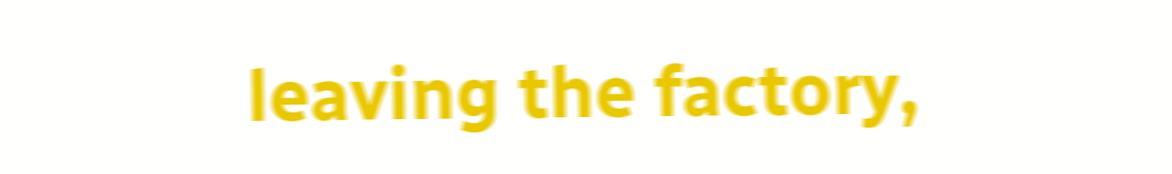leaving the factory,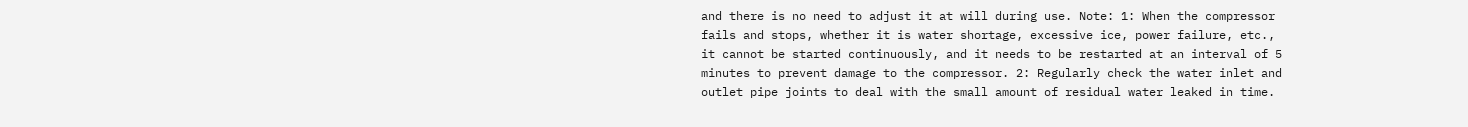and there is no need to adjust it at will during use. Note: 1: When the compressor fails and stops, whether it is water shortage, excessive ice, power failure, etc., it cannot be started continuously, and it needs to be restarted at an interval of 5 minutes to prevent damage to the compressor. 2: Regularly check the water inlet and outlet pipe joints to deal with the small amount of residual water leaked in time.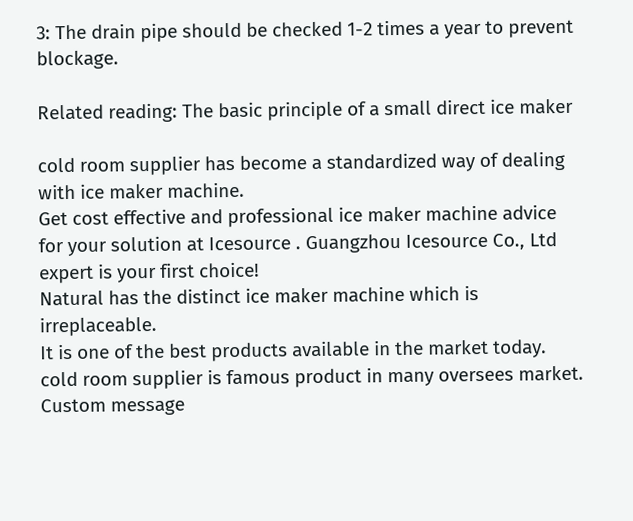3: The drain pipe should be checked 1-2 times a year to prevent blockage.

Related reading: The basic principle of a small direct ice maker

cold room supplier has become a standardized way of dealing with ice maker machine.
Get cost effective and professional ice maker machine advice for your solution at Icesource . Guangzhou Icesource Co., Ltd expert is your first choice!
Natural has the distinct ice maker machine which is irreplaceable.
It is one of the best products available in the market today. cold room supplier is famous product in many oversees market.
Custom message